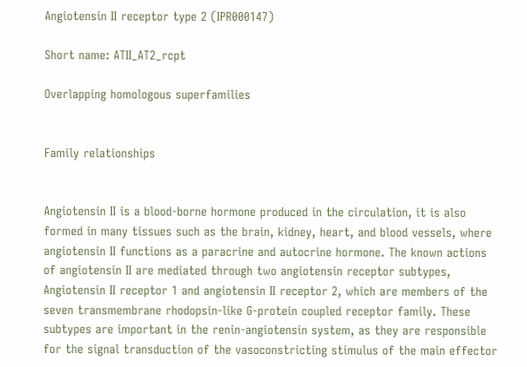Angiotensin II receptor type 2 (IPR000147)

Short name: ATII_AT2_rcpt

Overlapping homologous superfamilies


Family relationships


Angiotensin II is a blood-borne hormone produced in the circulation, it is also formed in many tissues such as the brain, kidney, heart, and blood vessels, where angiotensin II functions as a paracrine and autocrine hormone. The known actions of angiotensin II are mediated through two angiotensin receptor subtypes, Angiotensin II receptor 1 and angiotensin II receptor 2, which are members of the seven transmembrane rhodopsin-like G-protein coupled receptor family. These subtypes are important in the renin-angiotensin system, as they are responsible for the signal transduction of the vasoconstricting stimulus of the main effector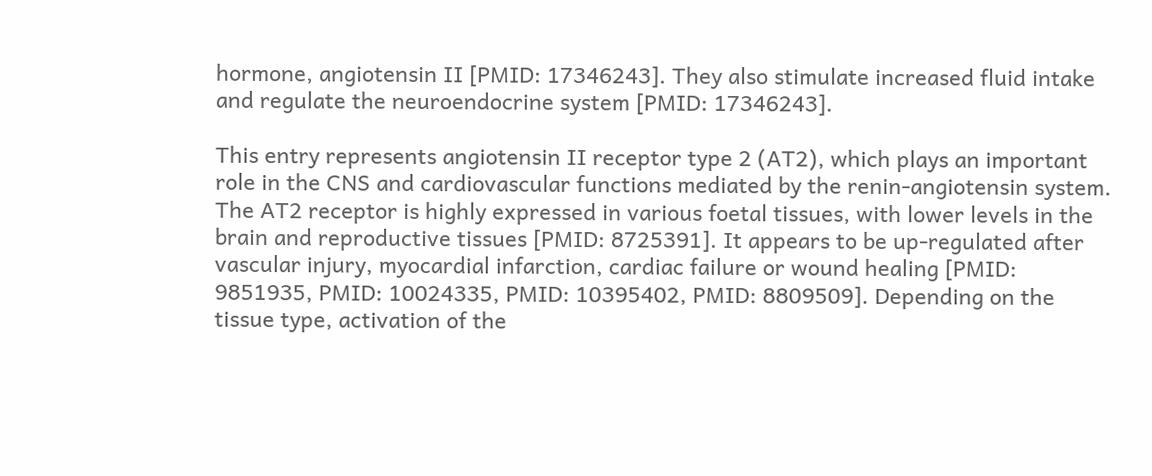hormone, angiotensin II [PMID: 17346243]. They also stimulate increased fluid intake and regulate the neuroendocrine system [PMID: 17346243].

This entry represents angiotensin II receptor type 2 (AT2), which plays an important role in the CNS and cardiovascular functions mediated by the renin-angiotensin system. The AT2 receptor is highly expressed in various foetal tissues, with lower levels in the brain and reproductive tissues [PMID: 8725391]. It appears to be up-regulated after vascular injury, myocardial infarction, cardiac failure or wound healing [PMID: 9851935, PMID: 10024335, PMID: 10395402, PMID: 8809509]. Depending on the tissue type, activation of the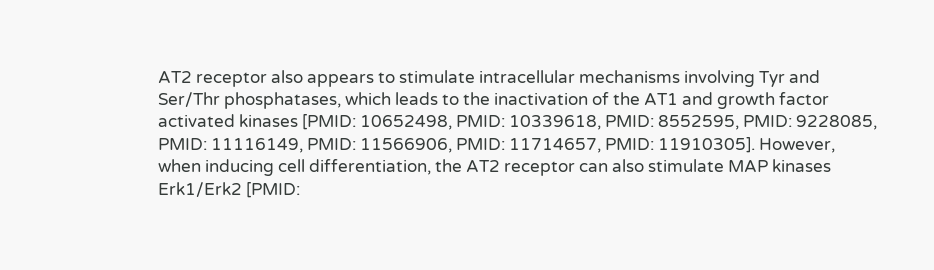AT2 receptor also appears to stimulate intracellular mechanisms involving Tyr and Ser/Thr phosphatases, which leads to the inactivation of the AT1 and growth factor activated kinases [PMID: 10652498, PMID: 10339618, PMID: 8552595, PMID: 9228085, PMID: 11116149, PMID: 11566906, PMID: 11714657, PMID: 11910305]. However, when inducing cell differentiation, the AT2 receptor can also stimulate MAP kinases Erk1/Erk2 [PMID: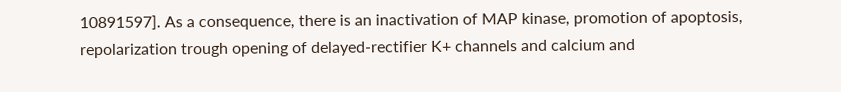10891597]. As a consequence, there is an inactivation of MAP kinase, promotion of apoptosis, repolarization trough opening of delayed-rectifier K+ channels and calcium and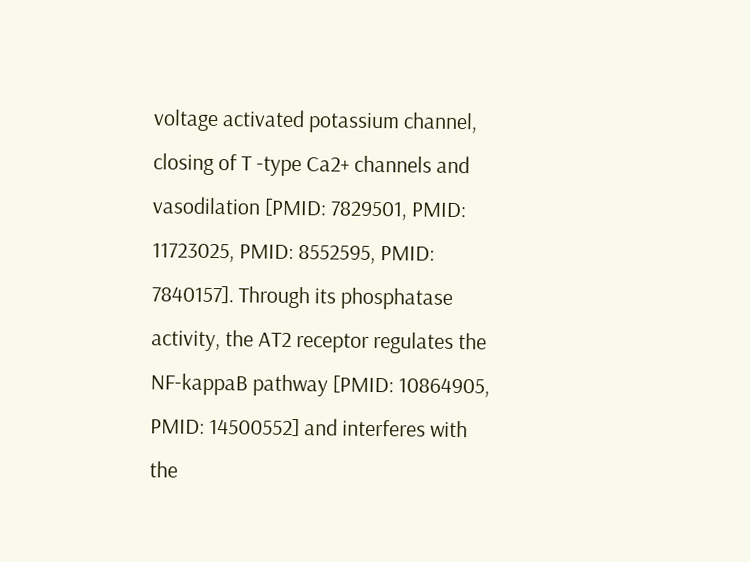voltage activated potassium channel, closing of T -type Ca2+ channels and vasodilation [PMID: 7829501, PMID: 11723025, PMID: 8552595, PMID: 7840157]. Through its phosphatase activity, the AT2 receptor regulates the NF-kappaB pathway [PMID: 10864905, PMID: 14500552] and interferes with the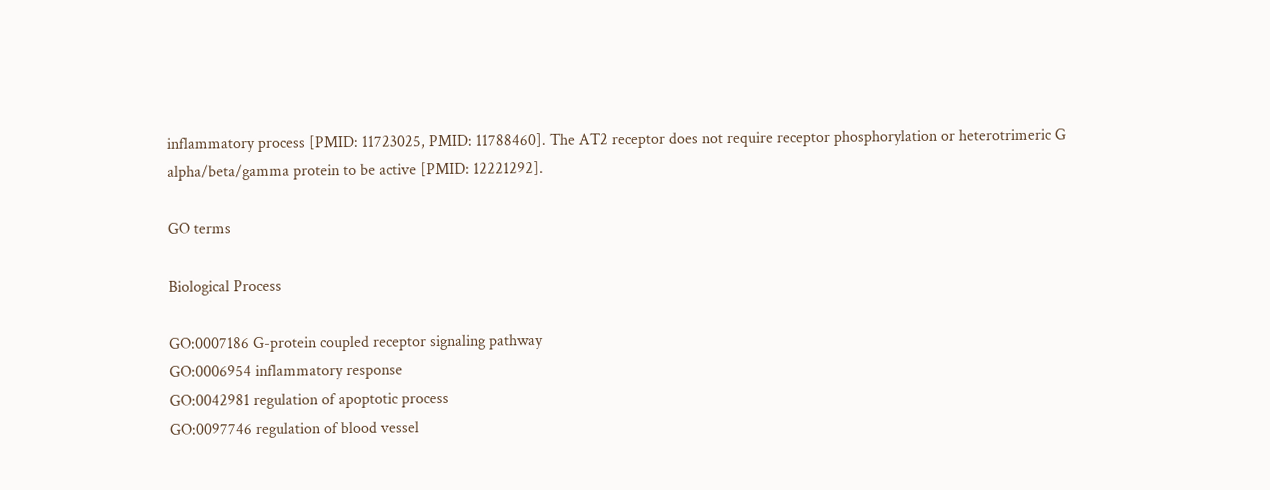inflammatory process [PMID: 11723025, PMID: 11788460]. The AT2 receptor does not require receptor phosphorylation or heterotrimeric G alpha/beta/gamma protein to be active [PMID: 12221292].

GO terms

Biological Process

GO:0007186 G-protein coupled receptor signaling pathway
GO:0006954 inflammatory response
GO:0042981 regulation of apoptotic process
GO:0097746 regulation of blood vessel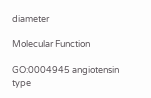diameter

Molecular Function

GO:0004945 angiotensin type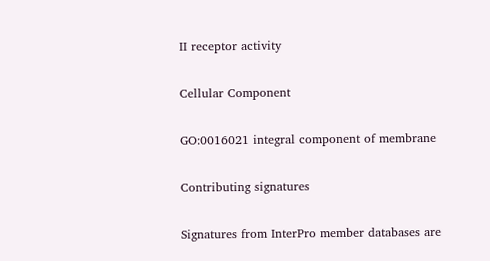II receptor activity

Cellular Component

GO:0016021 integral component of membrane

Contributing signatures

Signatures from InterPro member databases are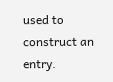used to construct an entry.